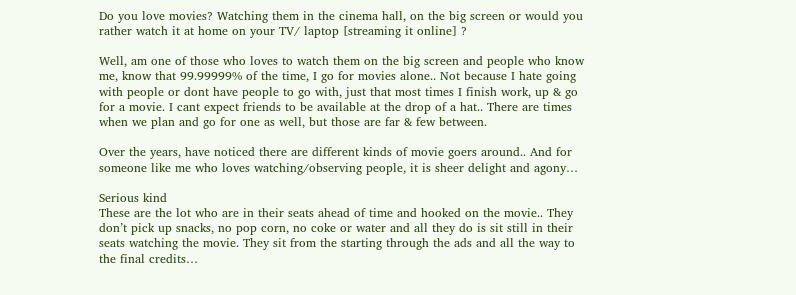Do you love movies? Watching them in the cinema hall, on the big screen or would you rather watch it at home on your TV/ laptop [streaming it online] ?

Well, am one of those who loves to watch them on the big screen and people who know me, know that 99.99999% of the time, I go for movies alone.. Not because I hate going with people or dont have people to go with, just that most times I finish work, up & go for a movie. I cant expect friends to be available at the drop of a hat.. There are times when we plan and go for one as well, but those are far & few between.

Over the years, have noticed there are different kinds of movie goers around.. And for someone like me who loves watching/observing people, it is sheer delight and agony…

Serious kind
These are the lot who are in their seats ahead of time and hooked on the movie.. They don’t pick up snacks, no pop corn, no coke or water and all they do is sit still in their seats watching the movie. They sit from the starting through the ads and all the way to the final credits…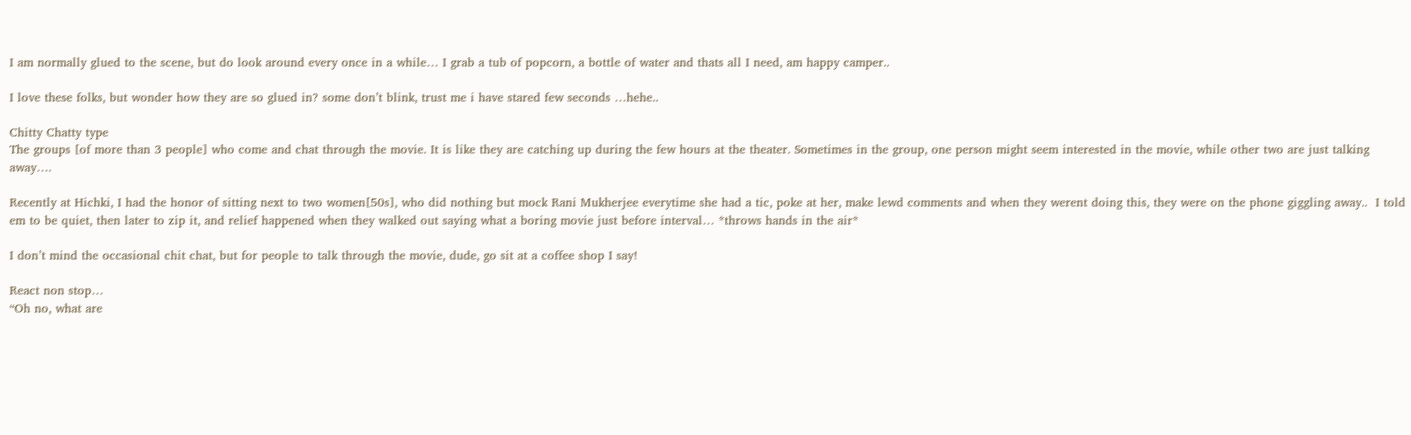I am normally glued to the scene, but do look around every once in a while… I grab a tub of popcorn, a bottle of water and thats all I need, am happy camper..

I love these folks, but wonder how they are so glued in? some don’t blink, trust me i have stared few seconds …hehe..

Chitty Chatty type
The groups [of more than 3 people] who come and chat through the movie. It is like they are catching up during the few hours at the theater. Sometimes in the group, one person might seem interested in the movie, while other two are just talking away….

Recently at Hichki, I had the honor of sitting next to two women[50s], who did nothing but mock Rani Mukherjee everytime she had a tic, poke at her, make lewd comments and when they werent doing this, they were on the phone giggling away..  I told em to be quiet, then later to zip it, and relief happened when they walked out saying what a boring movie just before interval… *throws hands in the air*

I don’t mind the occasional chit chat, but for people to talk through the movie, dude, go sit at a coffee shop I say!

React non stop…
“Oh no, what are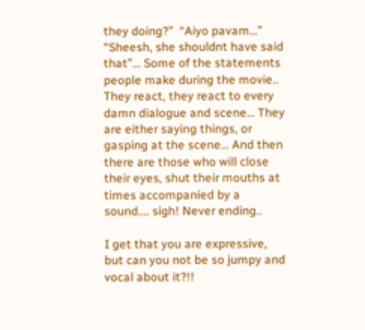they doing?”  “Aiyo pavam…” “Sheesh, she shouldnt have said that”… Some of the statements people make during the movie.. They react, they react to every damn dialogue and scene… They are either saying things, or gasping at the scene… And then there are those who will close their eyes, shut their mouths at times accompanied by a sound…. sigh! Never ending..

I get that you are expressive, but can you not be so jumpy and vocal about it?!!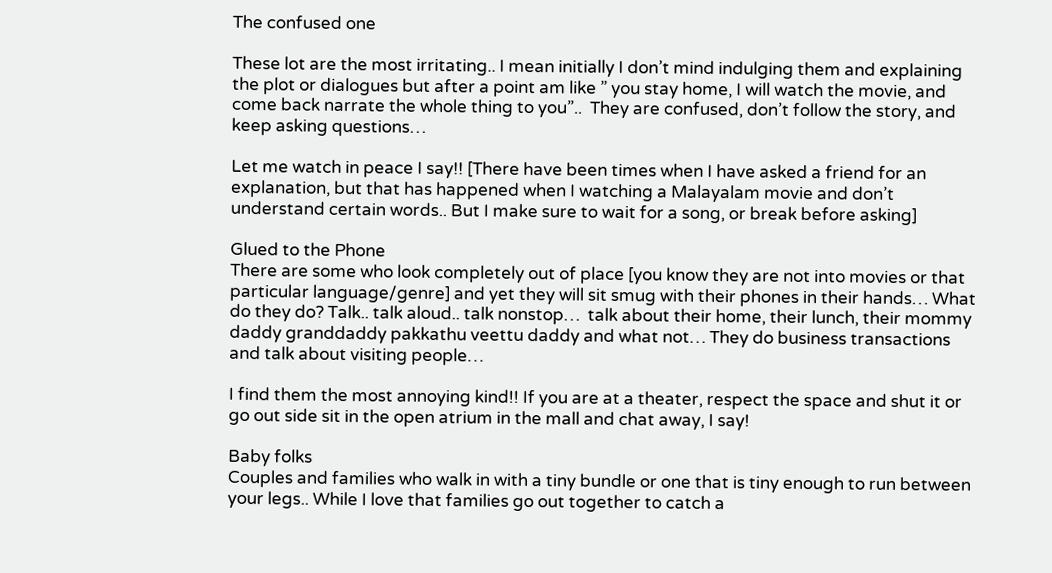The confused one

These lot are the most irritating.. I mean initially I don’t mind indulging them and explaining the plot or dialogues but after a point am like ” you stay home, I will watch the movie, and come back narrate the whole thing to you”..  They are confused, don’t follow the story, and keep asking questions…

Let me watch in peace I say!! [There have been times when I have asked a friend for an explanation, but that has happened when I watching a Malayalam movie and don’t understand certain words.. But I make sure to wait for a song, or break before asking]

Glued to the Phone
There are some who look completely out of place [you know they are not into movies or that particular language/genre] and yet they will sit smug with their phones in their hands… What do they do? Talk.. talk aloud.. talk nonstop…  talk about their home, their lunch, their mommy daddy granddaddy pakkathu veettu daddy and what not… They do business transactions and talk about visiting people…

I find them the most annoying kind!! If you are at a theater, respect the space and shut it or go out side sit in the open atrium in the mall and chat away, I say!

Baby folks
Couples and families who walk in with a tiny bundle or one that is tiny enough to run between your legs.. While I love that families go out together to catch a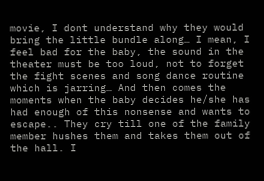movie, I dont understand why they would bring the little bundle along… I mean, I feel bad for the baby, the sound in the theater must be too loud, not to forget the fight scenes and song dance routine which is jarring… And then comes the moments when the baby decides he/she has had enough of this nonsense and wants to escape.. They cry till one of the family member hushes them and takes them out of the hall. I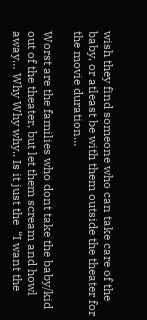wish they find someone who can take care of the baby, or atleast be with them outside the theater for the movie duration…

Worst are the families who dont take the baby/kid out of the theater, but let them scream and howl away… Why Why why.. Is it just the  “I want the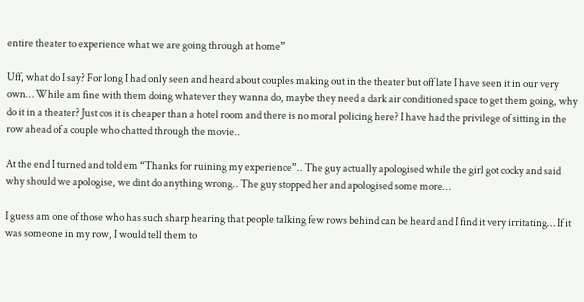entire theater to experience what we are going through at home”

Uff, what do I say? For long I had only seen and heard about couples making out in the theater but off late I have seen it in our very own… While am fine with them doing whatever they wanna do, maybe they need a dark air conditioned space to get them going, why do it in a theater? Just cos it is cheaper than a hotel room and there is no moral policing here? I have had the privilege of sitting in the row ahead of a couple who chatted through the movie..

At the end I turned and told em “Thanks for ruining my experience”.. The guy actually apologised while the girl got cocky and said why should we apologise, we dint do anything wrong.. The guy stopped her and apologised some more…

I guess am one of those who has such sharp hearing that people talking few rows behind can be heard and I find it very irritating… If it was someone in my row, I would tell them to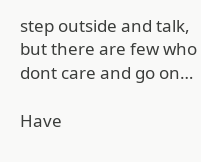step outside and talk, but there are few who dont care and go on…

Have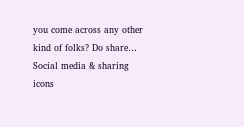you come across any other kind of folks? Do share…
Social media & sharing icons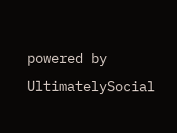powered by UltimatelySocial